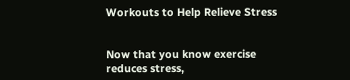Workouts to Help Relieve Stress


Now that you know exercise reduces stress,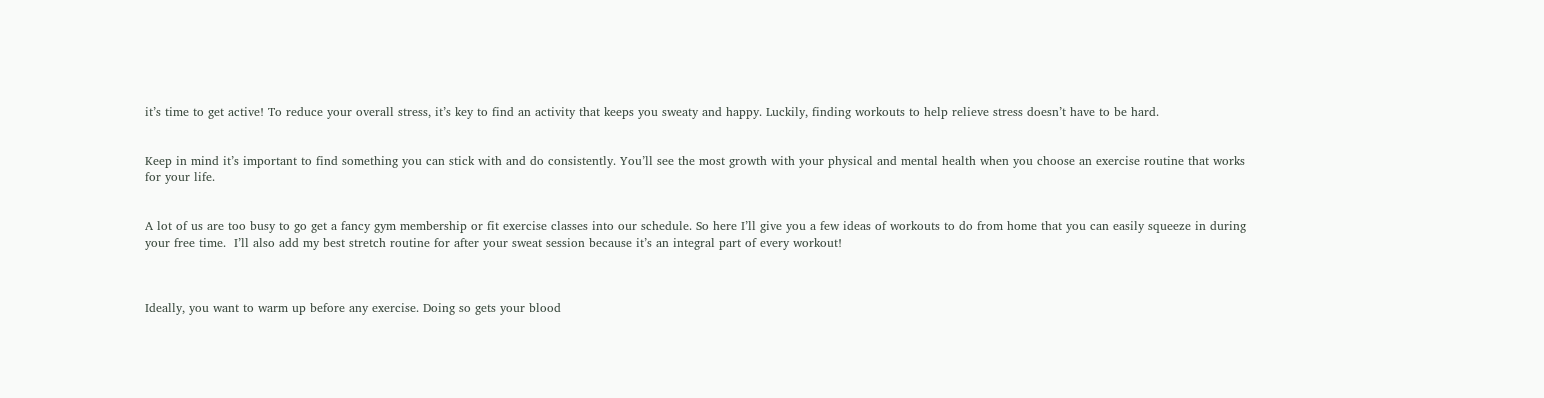it’s time to get active! To reduce your overall stress, it’s key to find an activity that keeps you sweaty and happy. Luckily, finding workouts to help relieve stress doesn’t have to be hard.


Keep in mind it’s important to find something you can stick with and do consistently. You’ll see the most growth with your physical and mental health when you choose an exercise routine that works for your life.


A lot of us are too busy to go get a fancy gym membership or fit exercise classes into our schedule. So here I’ll give you a few ideas of workouts to do from home that you can easily squeeze in during your free time.  I’ll also add my best stretch routine for after your sweat session because it’s an integral part of every workout!



Ideally, you want to warm up before any exercise. Doing so gets your blood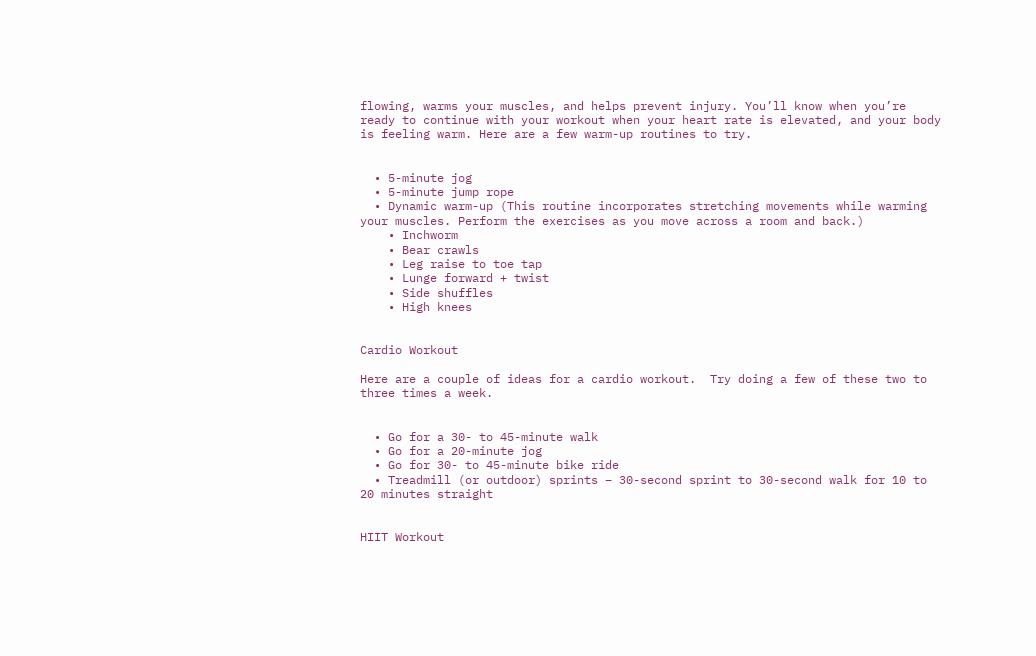flowing, warms your muscles, and helps prevent injury. You’ll know when you’re ready to continue with your workout when your heart rate is elevated, and your body is feeling warm. Here are a few warm-up routines to try.


  • 5-minute jog
  • 5-minute jump rope
  • Dynamic warm-up (This routine incorporates stretching movements while warming your muscles. Perform the exercises as you move across a room and back.)
    • Inchworm
    • Bear crawls
    • Leg raise to toe tap
    • Lunge forward + twist
    • Side shuffles
    • High knees


Cardio Workout

Here are a couple of ideas for a cardio workout.  Try doing a few of these two to three times a week.


  • Go for a 30- to 45-minute walk
  • Go for a 20-minute jog
  • Go for 30- to 45-minute bike ride
  • Treadmill (or outdoor) sprints – 30-second sprint to 30-second walk for 10 to 20 minutes straight


HIIT Workout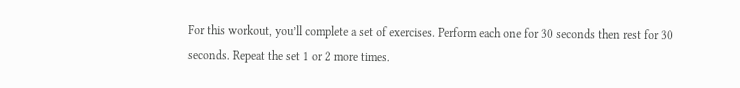For this workout, you’ll complete a set of exercises. Perform each one for 30 seconds then rest for 30 seconds. Repeat the set 1 or 2 more times.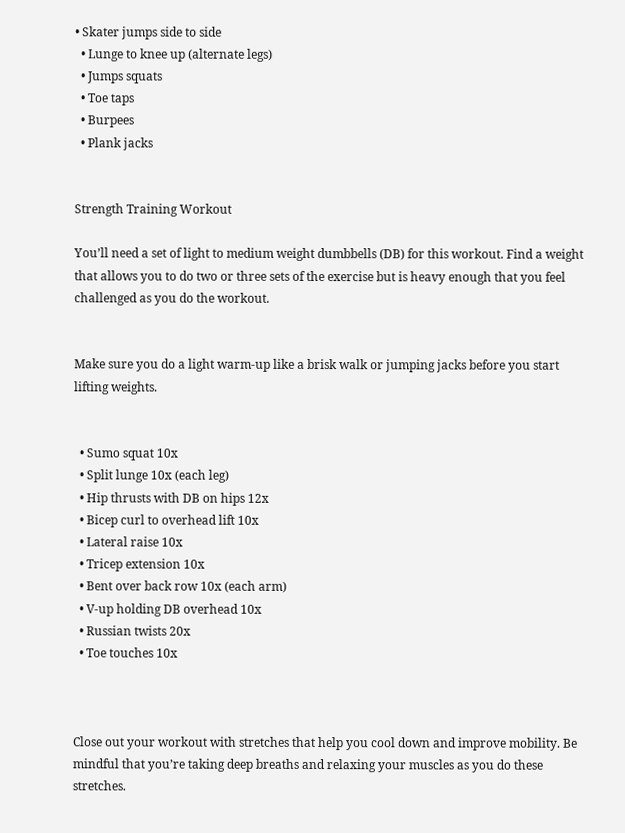• Skater jumps side to side
  • Lunge to knee up (alternate legs)
  • Jumps squats
  • Toe taps
  • Burpees
  • Plank jacks


Strength Training Workout

You’ll need a set of light to medium weight dumbbells (DB) for this workout. Find a weight that allows you to do two or three sets of the exercise but is heavy enough that you feel challenged as you do the workout.


Make sure you do a light warm-up like a brisk walk or jumping jacks before you start lifting weights.


  • Sumo squat 10x
  • Split lunge 10x (each leg)
  • Hip thrusts with DB on hips 12x
  • Bicep curl to overhead lift 10x
  • Lateral raise 10x
  • Tricep extension 10x
  • Bent over back row 10x (each arm)
  • V-up holding DB overhead 10x
  • Russian twists 20x
  • Toe touches 10x



Close out your workout with stretches that help you cool down and improve mobility. Be mindful that you’re taking deep breaths and relaxing your muscles as you do these stretches.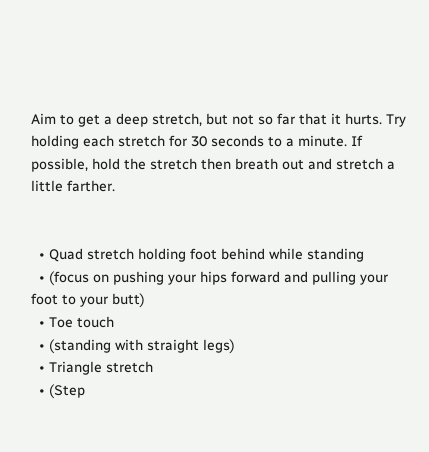Aim to get a deep stretch, but not so far that it hurts. Try holding each stretch for 30 seconds to a minute. If possible, hold the stretch then breath out and stretch a little farther.


  • Quad stretch holding foot behind while standing
  • (focus on pushing your hips forward and pulling your foot to your butt)
  • Toe touch
  • (standing with straight legs)
  • Triangle stretch
  • (Step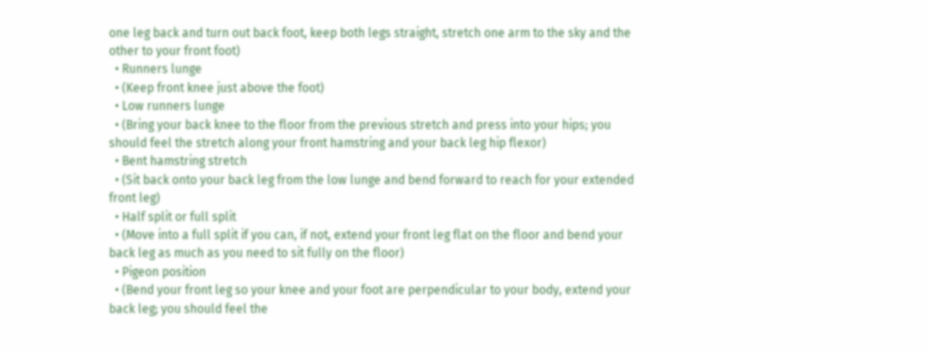one leg back and turn out back foot, keep both legs straight, stretch one arm to the sky and the other to your front foot)
  • Runners lunge
  • (Keep front knee just above the foot)
  • Low runners lunge
  • (Bring your back knee to the floor from the previous stretch and press into your hips; you should feel the stretch along your front hamstring and your back leg hip flexor)
  • Bent hamstring stretch
  • (Sit back onto your back leg from the low lunge and bend forward to reach for your extended front leg)
  • Half split or full split
  • (Move into a full split if you can, if not, extend your front leg flat on the floor and bend your back leg as much as you need to sit fully on the floor)
  • Pigeon position
  • (Bend your front leg so your knee and your foot are perpendicular to your body, extend your back leg; you should feel the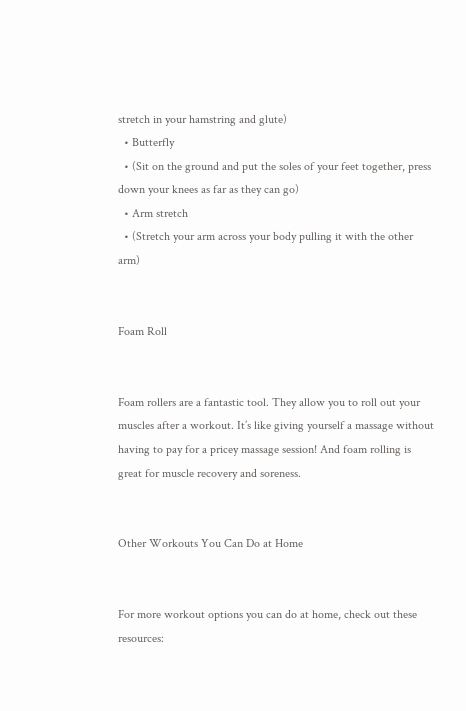stretch in your hamstring and glute)
  • Butterfly
  • (Sit on the ground and put the soles of your feet together, press down your knees as far as they can go)
  • Arm stretch
  • (Stretch your arm across your body pulling it with the other arm)


Foam Roll


Foam rollers are a fantastic tool. They allow you to roll out your muscles after a workout. It’s like giving yourself a massage without having to pay for a pricey massage session! And foam rolling is great for muscle recovery and soreness.


Other Workouts You Can Do at Home


For more workout options you can do at home, check out these resources: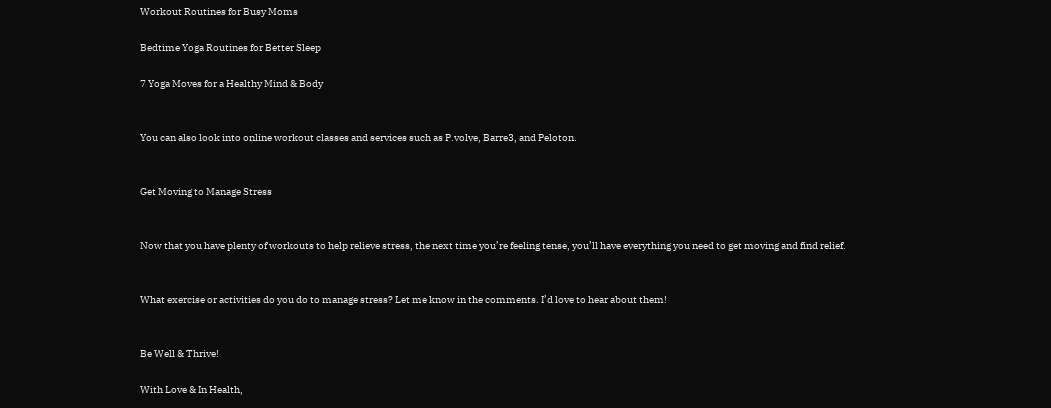Workout Routines for Busy Moms

Bedtime Yoga Routines for Better Sleep

7 Yoga Moves for a Healthy Mind & Body


You can also look into online workout classes and services such as P.volve, Barre3, and Peloton.


Get Moving to Manage Stress


Now that you have plenty of workouts to help relieve stress, the next time you’re feeling tense, you’ll have everything you need to get moving and find relief.


What exercise or activities do you do to manage stress? Let me know in the comments. I’d love to hear about them!


Be Well & Thrive!

With Love & In Health,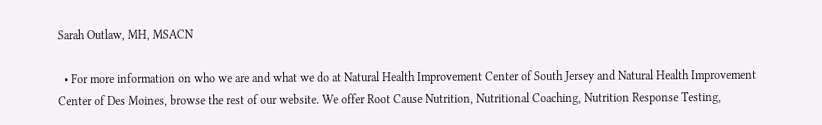Sarah Outlaw, MH, MSACN

  • For more information on who we are and what we do at Natural Health Improvement Center of South Jersey and Natural Health Improvement Center of Des Moines, browse the rest of our website. We offer Root Cause Nutrition, Nutritional Coaching, Nutrition Response Testing,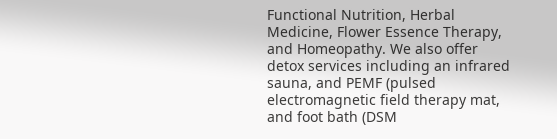Functional Nutrition, Herbal Medicine, Flower Essence Therapy, and Homeopathy. We also offer detox services including an infrared sauna, and PEMF (pulsed electromagnetic field therapy mat, and foot bath (DSM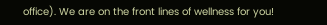office). We are on the front lines of wellness for you!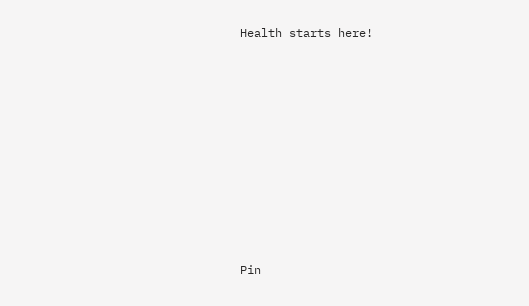Health starts here!










Pin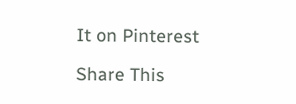It on Pinterest

Share This